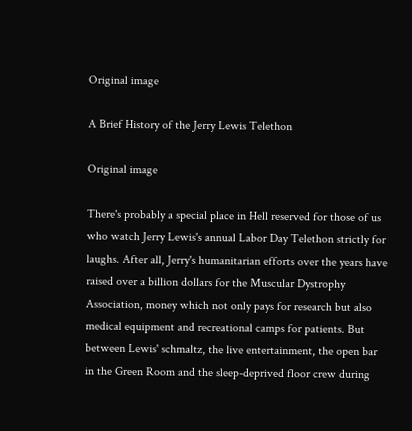Original image

A Brief History of the Jerry Lewis Telethon

Original image

There's probably a special place in Hell reserved for those of us who watch Jerry Lewis's annual Labor Day Telethon strictly for laughs. After all, Jerry's humanitarian efforts over the years have raised over a billion dollars for the Muscular Dystrophy Association, money which not only pays for research but also medical equipment and recreational camps for patients. But between Lewis' schmaltz, the live entertainment, the open bar in the Green Room and the sleep-deprived floor crew during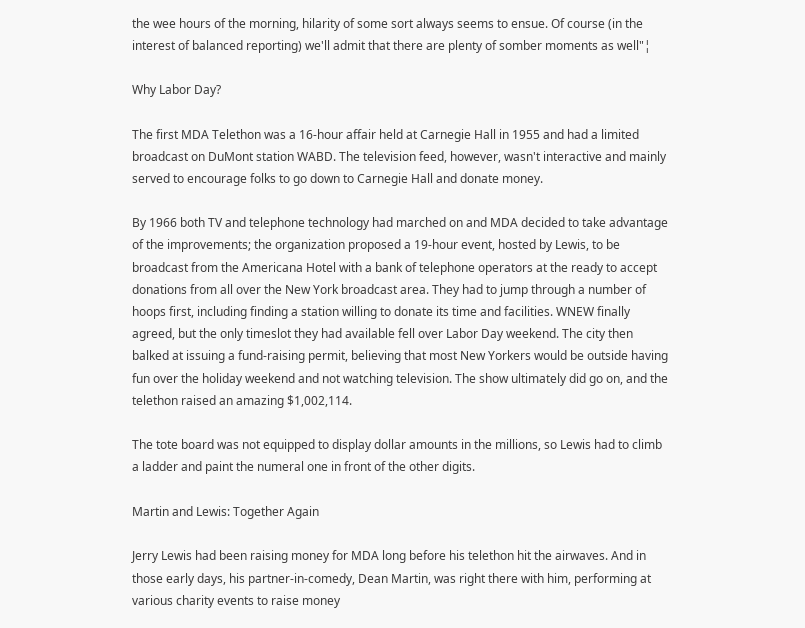the wee hours of the morning, hilarity of some sort always seems to ensue. Of course (in the interest of balanced reporting) we'll admit that there are plenty of somber moments as well"¦

Why Labor Day?

The first MDA Telethon was a 16-hour affair held at Carnegie Hall in 1955 and had a limited broadcast on DuMont station WABD. The television feed, however, wasn't interactive and mainly served to encourage folks to go down to Carnegie Hall and donate money.

By 1966 both TV and telephone technology had marched on and MDA decided to take advantage of the improvements; the organization proposed a 19-hour event, hosted by Lewis, to be broadcast from the Americana Hotel with a bank of telephone operators at the ready to accept donations from all over the New York broadcast area. They had to jump through a number of hoops first, including finding a station willing to donate its time and facilities. WNEW finally agreed, but the only timeslot they had available fell over Labor Day weekend. The city then balked at issuing a fund-raising permit, believing that most New Yorkers would be outside having fun over the holiday weekend and not watching television. The show ultimately did go on, and the telethon raised an amazing $1,002,114.

The tote board was not equipped to display dollar amounts in the millions, so Lewis had to climb a ladder and paint the numeral one in front of the other digits.

Martin and Lewis: Together Again

Jerry Lewis had been raising money for MDA long before his telethon hit the airwaves. And in those early days, his partner-in-comedy, Dean Martin, was right there with him, performing at various charity events to raise money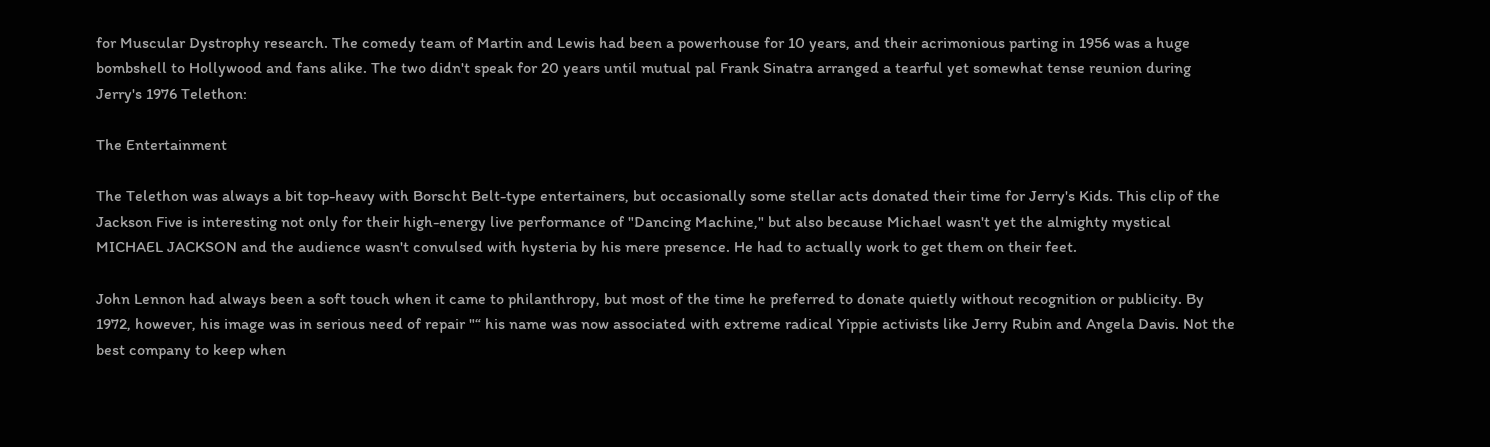for Muscular Dystrophy research. The comedy team of Martin and Lewis had been a powerhouse for 10 years, and their acrimonious parting in 1956 was a huge bombshell to Hollywood and fans alike. The two didn't speak for 20 years until mutual pal Frank Sinatra arranged a tearful yet somewhat tense reunion during Jerry's 1976 Telethon:

The Entertainment

The Telethon was always a bit top-heavy with Borscht Belt-type entertainers, but occasionally some stellar acts donated their time for Jerry's Kids. This clip of the Jackson Five is interesting not only for their high-energy live performance of "Dancing Machine," but also because Michael wasn't yet the almighty mystical MICHAEL JACKSON and the audience wasn't convulsed with hysteria by his mere presence. He had to actually work to get them on their feet.

John Lennon had always been a soft touch when it came to philanthropy, but most of the time he preferred to donate quietly without recognition or publicity. By 1972, however, his image was in serious need of repair "“ his name was now associated with extreme radical Yippie activists like Jerry Rubin and Angela Davis. Not the best company to keep when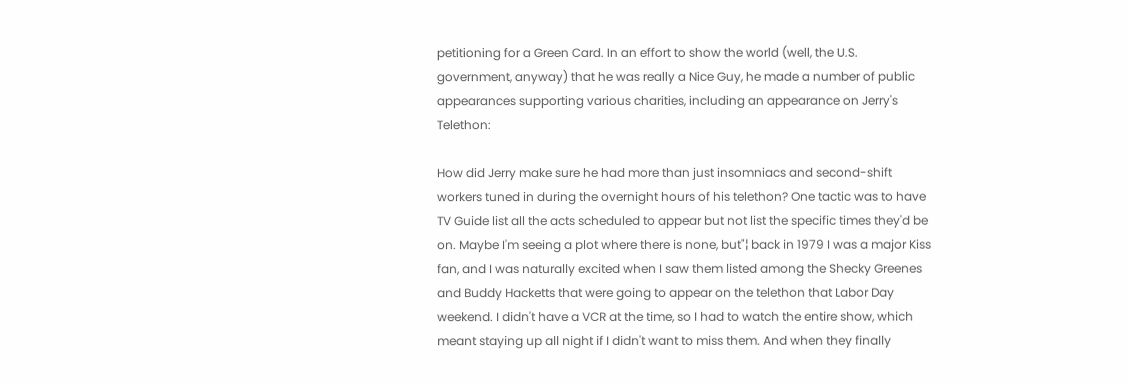petitioning for a Green Card. In an effort to show the world (well, the U.S. government, anyway) that he was really a Nice Guy, he made a number of public appearances supporting various charities, including an appearance on Jerry's Telethon:

How did Jerry make sure he had more than just insomniacs and second-shift workers tuned in during the overnight hours of his telethon? One tactic was to have TV Guide list all the acts scheduled to appear but not list the specific times they'd be on. Maybe I'm seeing a plot where there is none, but"¦ back in 1979 I was a major Kiss fan, and I was naturally excited when I saw them listed among the Shecky Greenes and Buddy Hacketts that were going to appear on the telethon that Labor Day weekend. I didn't have a VCR at the time, so I had to watch the entire show, which meant staying up all night if I didn't want to miss them. And when they finally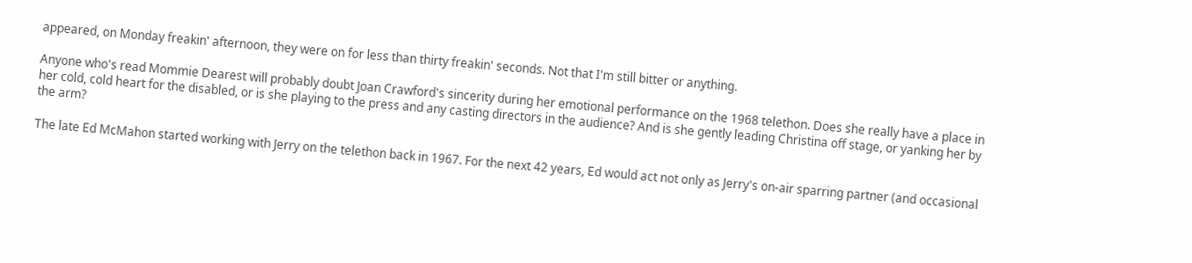appeared, on Monday freakin' afternoon, they were on for less than thirty freakin' seconds. Not that I'm still bitter or anything.

Anyone who's read Mommie Dearest will probably doubt Joan Crawford's sincerity during her emotional performance on the 1968 telethon. Does she really have a place in her cold, cold heart for the disabled, or is she playing to the press and any casting directors in the audience? And is she gently leading Christina off stage, or yanking her by the arm?

The late Ed McMahon started working with Jerry on the telethon back in 1967. For the next 42 years, Ed would act not only as Jerry's on-air sparring partner (and occasional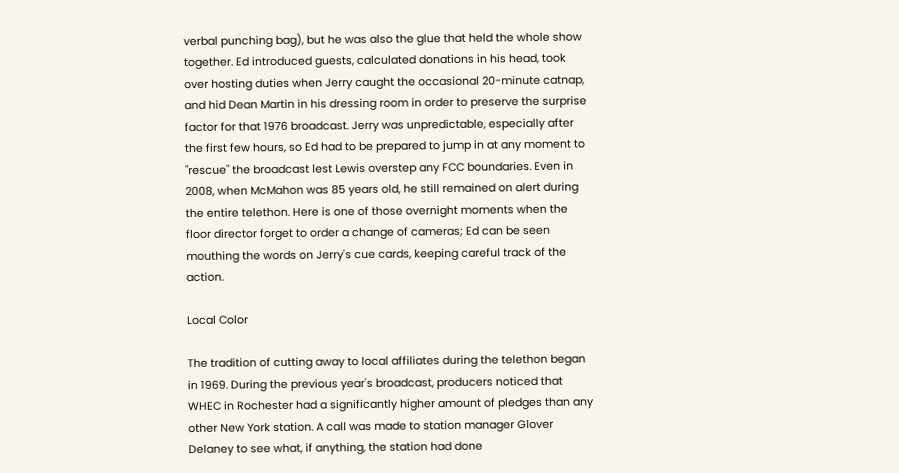verbal punching bag), but he was also the glue that held the whole show together. Ed introduced guests, calculated donations in his head, took over hosting duties when Jerry caught the occasional 20-minute catnap, and hid Dean Martin in his dressing room in order to preserve the surprise factor for that 1976 broadcast. Jerry was unpredictable, especially after the first few hours, so Ed had to be prepared to jump in at any moment to "rescue" the broadcast lest Lewis overstep any FCC boundaries. Even in 2008, when McMahon was 85 years old, he still remained on alert during the entire telethon. Here is one of those overnight moments when the floor director forget to order a change of cameras; Ed can be seen mouthing the words on Jerry's cue cards, keeping careful track of the action.

Local Color

The tradition of cutting away to local affiliates during the telethon began in 1969. During the previous year's broadcast, producers noticed that WHEC in Rochester had a significantly higher amount of pledges than any other New York station. A call was made to station manager Glover Delaney to see what, if anything, the station had done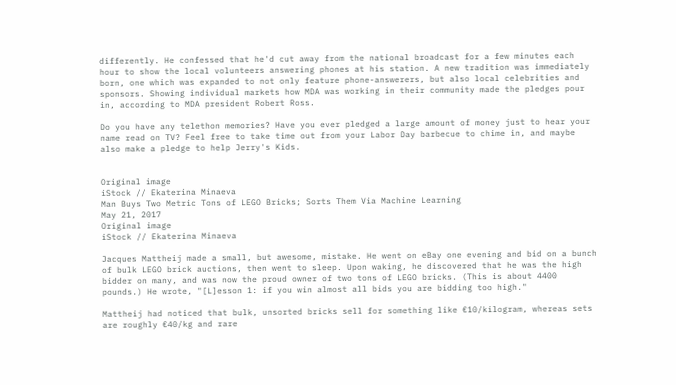differently. He confessed that he'd cut away from the national broadcast for a few minutes each hour to show the local volunteers answering phones at his station. A new tradition was immediately born, one which was expanded to not only feature phone-answerers, but also local celebrities and sponsors. Showing individual markets how MDA was working in their community made the pledges pour in, according to MDA president Robert Ross.

Do you have any telethon memories? Have you ever pledged a large amount of money just to hear your name read on TV? Feel free to take time out from your Labor Day barbecue to chime in, and maybe also make a pledge to help Jerry's Kids.


Original image
iStock // Ekaterina Minaeva
Man Buys Two Metric Tons of LEGO Bricks; Sorts Them Via Machine Learning
May 21, 2017
Original image
iStock // Ekaterina Minaeva

Jacques Mattheij made a small, but awesome, mistake. He went on eBay one evening and bid on a bunch of bulk LEGO brick auctions, then went to sleep. Upon waking, he discovered that he was the high bidder on many, and was now the proud owner of two tons of LEGO bricks. (This is about 4400 pounds.) He wrote, "[L]esson 1: if you win almost all bids you are bidding too high."

Mattheij had noticed that bulk, unsorted bricks sell for something like €10/kilogram, whereas sets are roughly €40/kg and rare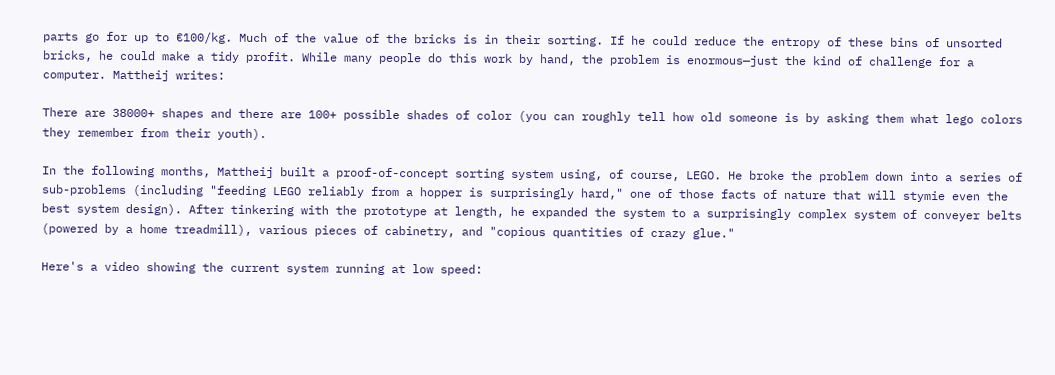parts go for up to €100/kg. Much of the value of the bricks is in their sorting. If he could reduce the entropy of these bins of unsorted bricks, he could make a tidy profit. While many people do this work by hand, the problem is enormous—just the kind of challenge for a computer. Mattheij writes:

There are 38000+ shapes and there are 100+ possible shades of color (you can roughly tell how old someone is by asking them what lego colors they remember from their youth).

In the following months, Mattheij built a proof-of-concept sorting system using, of course, LEGO. He broke the problem down into a series of sub-problems (including "feeding LEGO reliably from a hopper is surprisingly hard," one of those facts of nature that will stymie even the best system design). After tinkering with the prototype at length, he expanded the system to a surprisingly complex system of conveyer belts (powered by a home treadmill), various pieces of cabinetry, and "copious quantities of crazy glue."

Here's a video showing the current system running at low speed: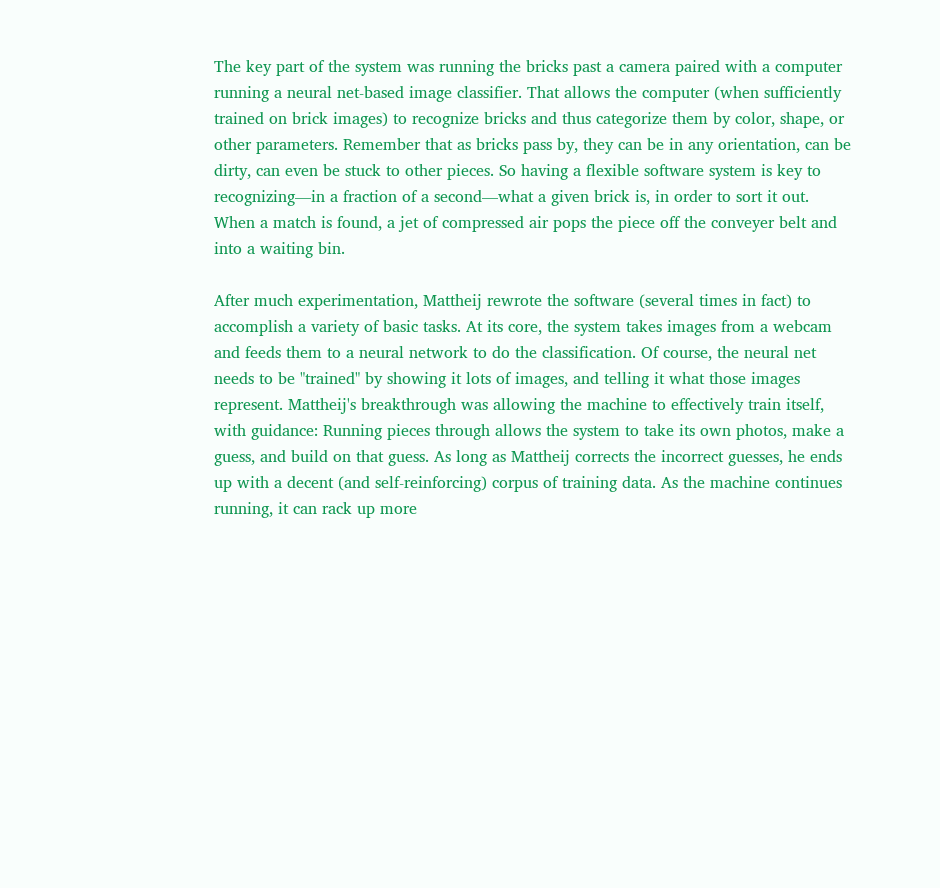The key part of the system was running the bricks past a camera paired with a computer running a neural net-based image classifier. That allows the computer (when sufficiently trained on brick images) to recognize bricks and thus categorize them by color, shape, or other parameters. Remember that as bricks pass by, they can be in any orientation, can be dirty, can even be stuck to other pieces. So having a flexible software system is key to recognizing—in a fraction of a second—what a given brick is, in order to sort it out. When a match is found, a jet of compressed air pops the piece off the conveyer belt and into a waiting bin.

After much experimentation, Mattheij rewrote the software (several times in fact) to accomplish a variety of basic tasks. At its core, the system takes images from a webcam and feeds them to a neural network to do the classification. Of course, the neural net needs to be "trained" by showing it lots of images, and telling it what those images represent. Mattheij's breakthrough was allowing the machine to effectively train itself, with guidance: Running pieces through allows the system to take its own photos, make a guess, and build on that guess. As long as Mattheij corrects the incorrect guesses, he ends up with a decent (and self-reinforcing) corpus of training data. As the machine continues running, it can rack up more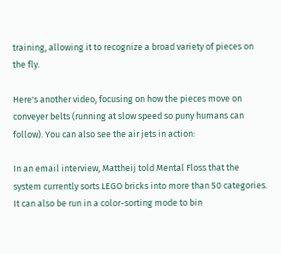training, allowing it to recognize a broad variety of pieces on the fly.

Here's another video, focusing on how the pieces move on conveyer belts (running at slow speed so puny humans can follow). You can also see the air jets in action:

In an email interview, Mattheij told Mental Floss that the system currently sorts LEGO bricks into more than 50 categories. It can also be run in a color-sorting mode to bin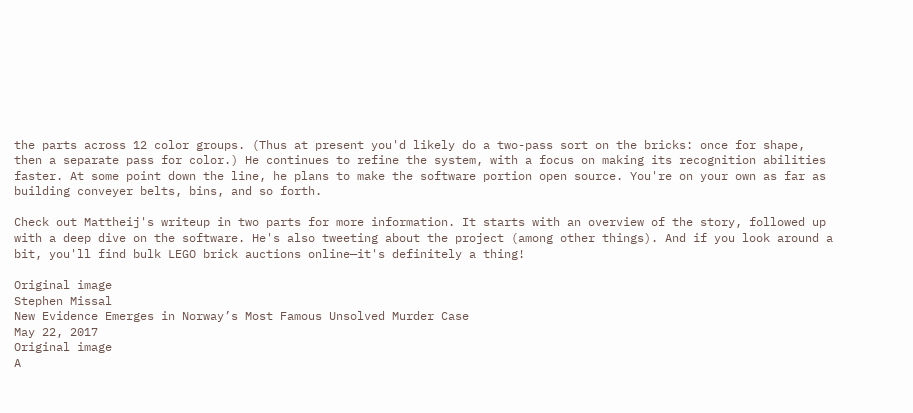the parts across 12 color groups. (Thus at present you'd likely do a two-pass sort on the bricks: once for shape, then a separate pass for color.) He continues to refine the system, with a focus on making its recognition abilities faster. At some point down the line, he plans to make the software portion open source. You're on your own as far as building conveyer belts, bins, and so forth.

Check out Mattheij's writeup in two parts for more information. It starts with an overview of the story, followed up with a deep dive on the software. He's also tweeting about the project (among other things). And if you look around a bit, you'll find bulk LEGO brick auctions online—it's definitely a thing!

Original image
Stephen Missal
New Evidence Emerges in Norway’s Most Famous Unsolved Murder Case
May 22, 2017
Original image
A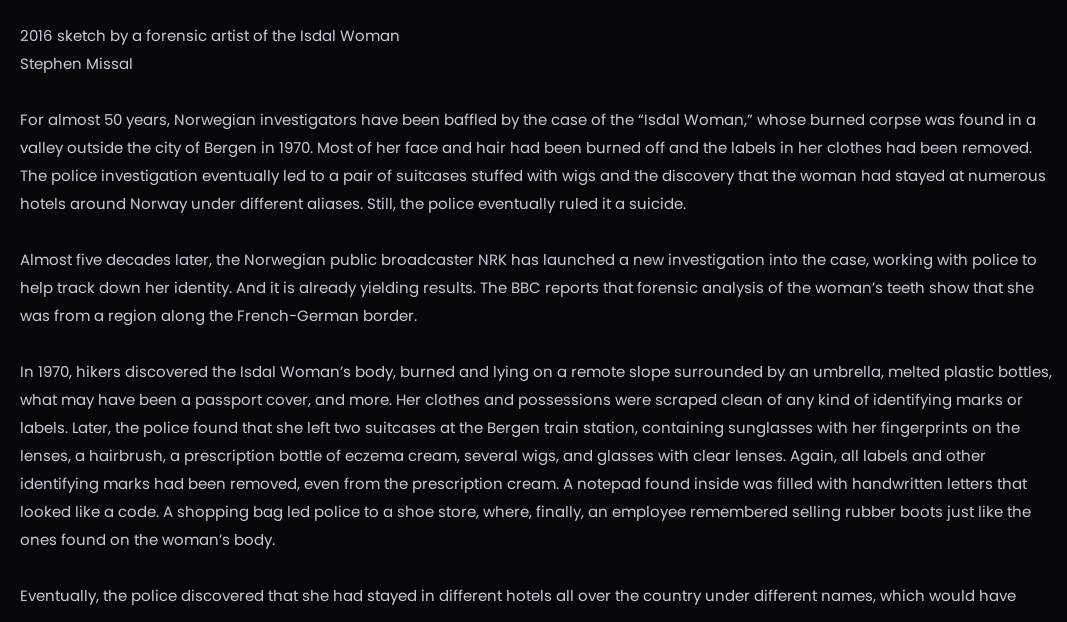2016 sketch by a forensic artist of the Isdal Woman
Stephen Missal

For almost 50 years, Norwegian investigators have been baffled by the case of the “Isdal Woman,” whose burned corpse was found in a valley outside the city of Bergen in 1970. Most of her face and hair had been burned off and the labels in her clothes had been removed. The police investigation eventually led to a pair of suitcases stuffed with wigs and the discovery that the woman had stayed at numerous hotels around Norway under different aliases. Still, the police eventually ruled it a suicide.

Almost five decades later, the Norwegian public broadcaster NRK has launched a new investigation into the case, working with police to help track down her identity. And it is already yielding results. The BBC reports that forensic analysis of the woman’s teeth show that she was from a region along the French-German border.

In 1970, hikers discovered the Isdal Woman’s body, burned and lying on a remote slope surrounded by an umbrella, melted plastic bottles, what may have been a passport cover, and more. Her clothes and possessions were scraped clean of any kind of identifying marks or labels. Later, the police found that she left two suitcases at the Bergen train station, containing sunglasses with her fingerprints on the lenses, a hairbrush, a prescription bottle of eczema cream, several wigs, and glasses with clear lenses. Again, all labels and other identifying marks had been removed, even from the prescription cream. A notepad found inside was filled with handwritten letters that looked like a code. A shopping bag led police to a shoe store, where, finally, an employee remembered selling rubber boots just like the ones found on the woman’s body.

Eventually, the police discovered that she had stayed in different hotels all over the country under different names, which would have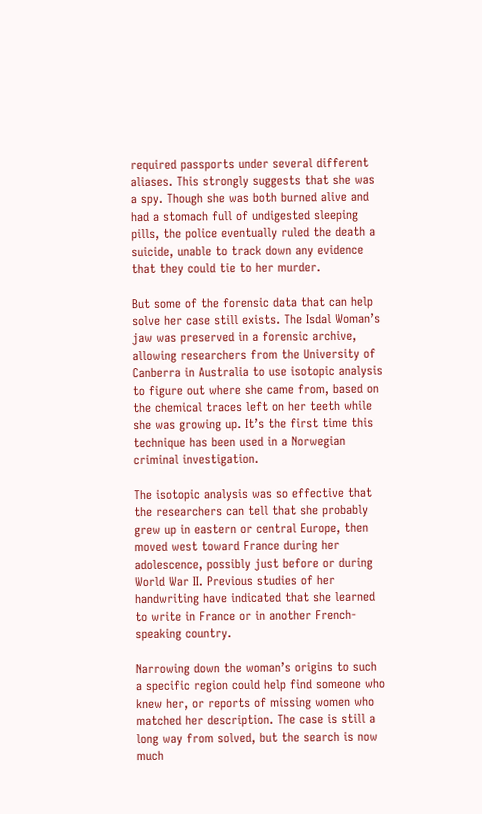required passports under several different aliases. This strongly suggests that she was a spy. Though she was both burned alive and had a stomach full of undigested sleeping pills, the police eventually ruled the death a suicide, unable to track down any evidence that they could tie to her murder.

But some of the forensic data that can help solve her case still exists. The Isdal Woman’s jaw was preserved in a forensic archive, allowing researchers from the University of Canberra in Australia to use isotopic analysis to figure out where she came from, based on the chemical traces left on her teeth while she was growing up. It’s the first time this technique has been used in a Norwegian criminal investigation.

The isotopic analysis was so effective that the researchers can tell that she probably grew up in eastern or central Europe, then moved west toward France during her adolescence, possibly just before or during World War II. Previous studies of her handwriting have indicated that she learned to write in France or in another French-speaking country.

Narrowing down the woman’s origins to such a specific region could help find someone who knew her, or reports of missing women who matched her description. The case is still a long way from solved, but the search is now much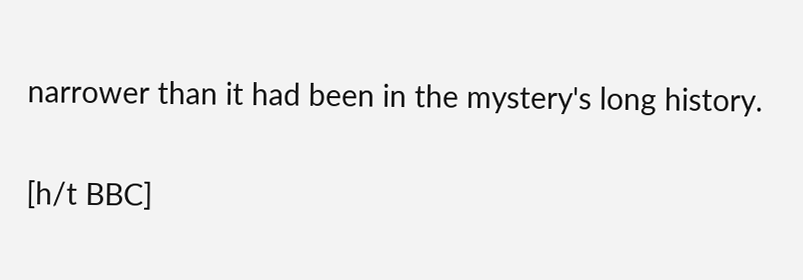narrower than it had been in the mystery's long history.

[h/t BBC]